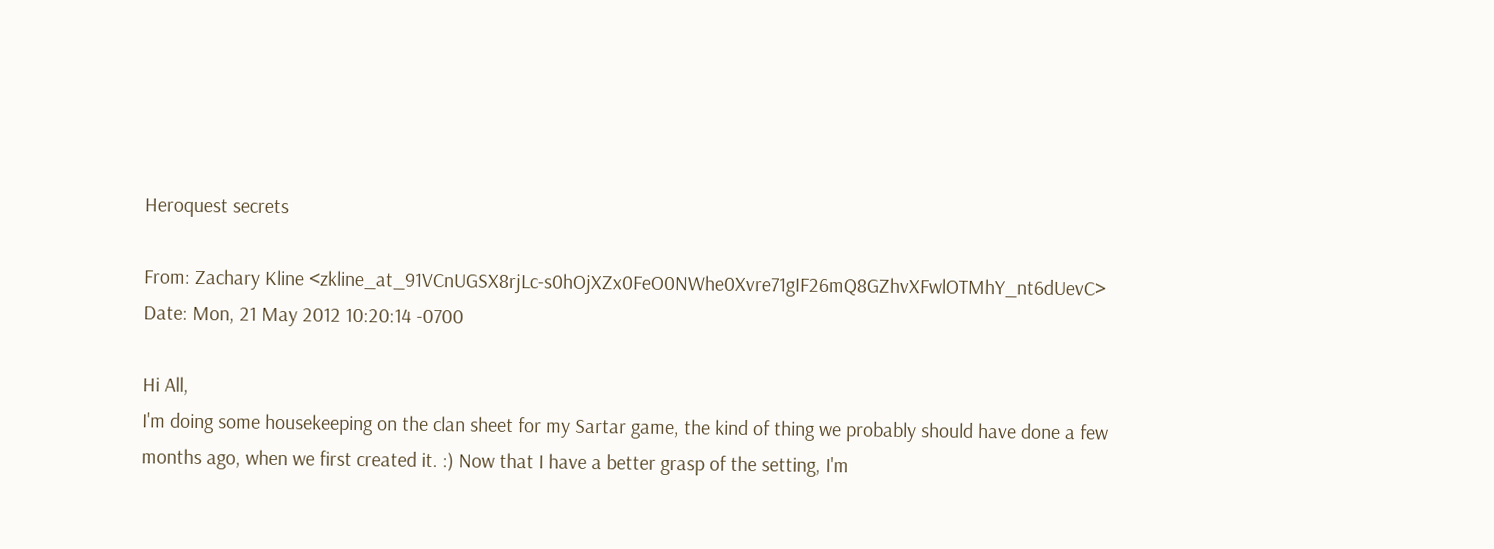Heroquest secrets

From: Zachary Kline <zkline_at_91VCnUGSX8rjLc-s0hOjXZx0FeO0NWhe0Xvre71gIF26mQ8GZhvXFwlOTMhY_nt6dUevC>
Date: Mon, 21 May 2012 10:20:14 -0700

Hi All,
I'm doing some housekeeping on the clan sheet for my Sartar game, the kind of thing we probably should have done a few months ago, when we first created it. :) Now that I have a better grasp of the setting, I'm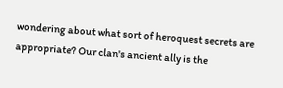wondering about what sort of heroquest secrets are appropriate? Our clan's ancient ally is the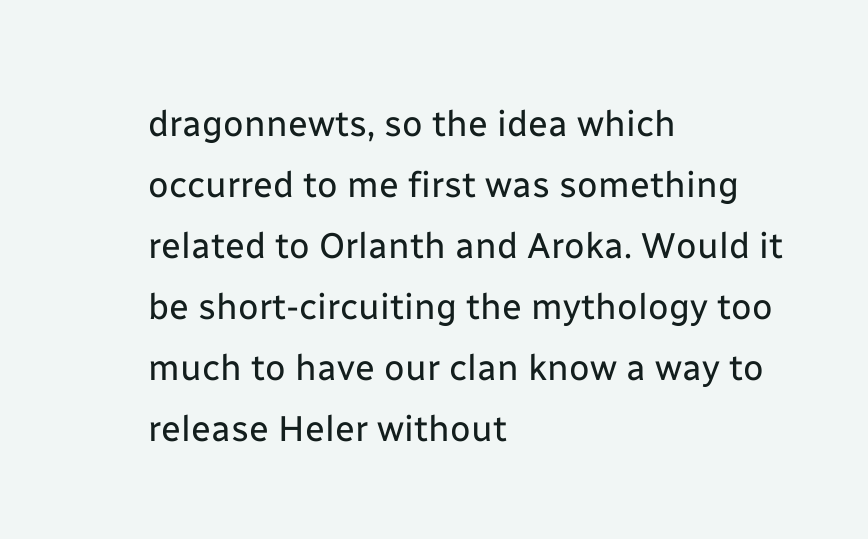dragonnewts, so the idea which occurred to me first was something related to Orlanth and Aroka. Would it be short-circuiting the mythology too much to have our clan know a way to release Heler without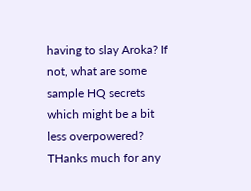having to slay Aroka? If not, what are some sample HQ secrets which might be a bit less overpowered? THanks much for any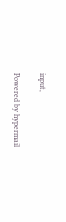input,

Powered by hypermail